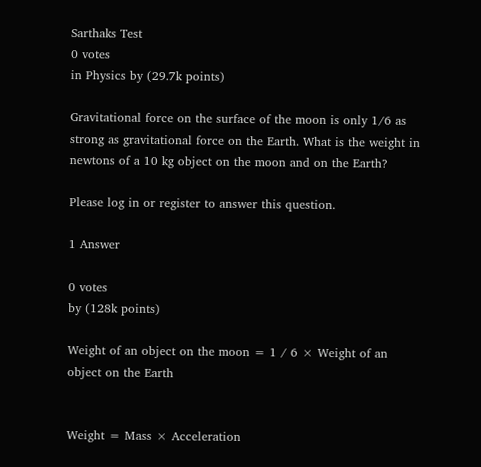Sarthaks Test
0 votes
in Physics by (29.7k points)

Gravitational force on the surface of the moon is only 1/6 as strong as gravitational force on the Earth. What is the weight in newtons of a 10 kg object on the moon and on the Earth?

Please log in or register to answer this question.

1 Answer

0 votes
by (128k points)

Weight of an object on the moon = 1 / 6 × Weight of an object on the Earth


Weight = Mass × Acceleration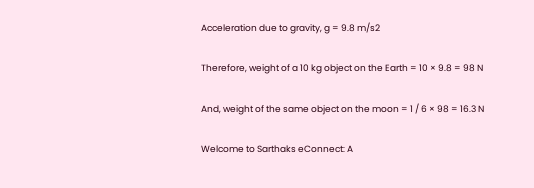Acceleration due to gravity, g = 9.8 m/s2

Therefore, weight of a 10 kg object on the Earth = 10 × 9.8 = 98 N

And, weight of the same object on the moon = 1 / 6 × 98 = 16.3 N

Welcome to Sarthaks eConnect: A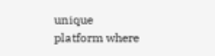unique platform where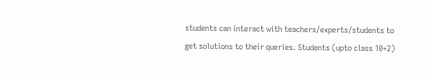students can interact with teachers/experts/students to get solutions to their queries. Students (upto class 10+2)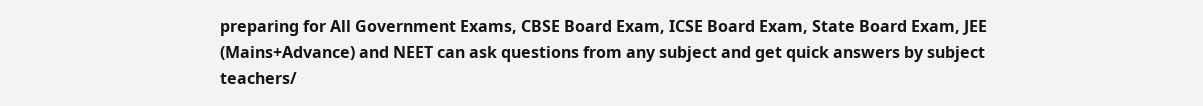preparing for All Government Exams, CBSE Board Exam, ICSE Board Exam, State Board Exam, JEE (Mains+Advance) and NEET can ask questions from any subject and get quick answers by subject teachers/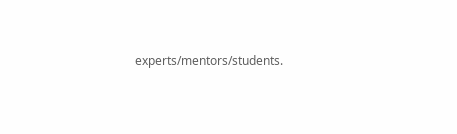experts/mentors/students.